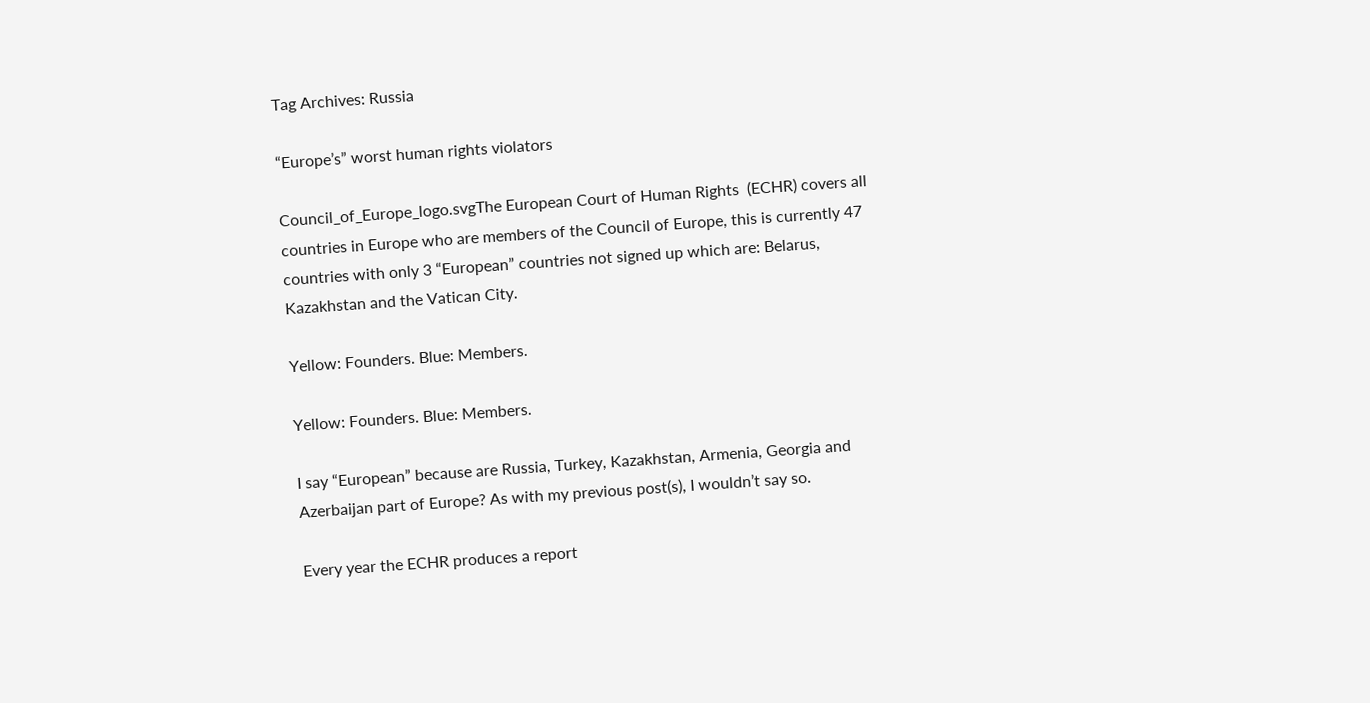Tag Archives: Russia

“Europe’s” worst human rights violators

Council_of_Europe_logo.svgThe European Court of Human Rights  (ECHR) covers all countries in Europe who are members of the Council of Europe, this is currently 47 countries with only 3 “European” countries not signed up which are: Belarus, Kazakhstan and the Vatican City.

Yellow: Founders. Blue: Members.

Yellow: Founders. Blue: Members.

I say “European” because are Russia, Turkey, Kazakhstan, Armenia, Georgia and Azerbaijan part of Europe? As with my previous post(s), I wouldn’t say so.

Every year the ECHR produces a report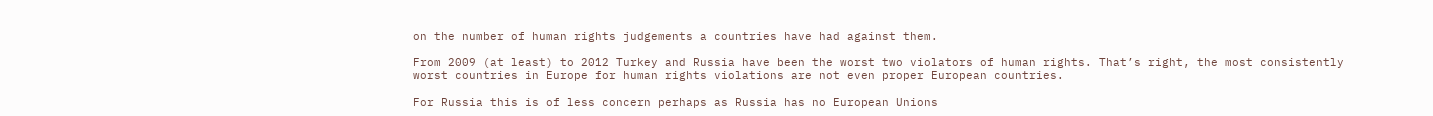on the number of human rights judgements a countries have had against them.

From 2009 (at least) to 2012 Turkey and Russia have been the worst two violators of human rights. That’s right, the most consistently worst countries in Europe for human rights violations are not even proper European countries.

For Russia this is of less concern perhaps as Russia has no European Unions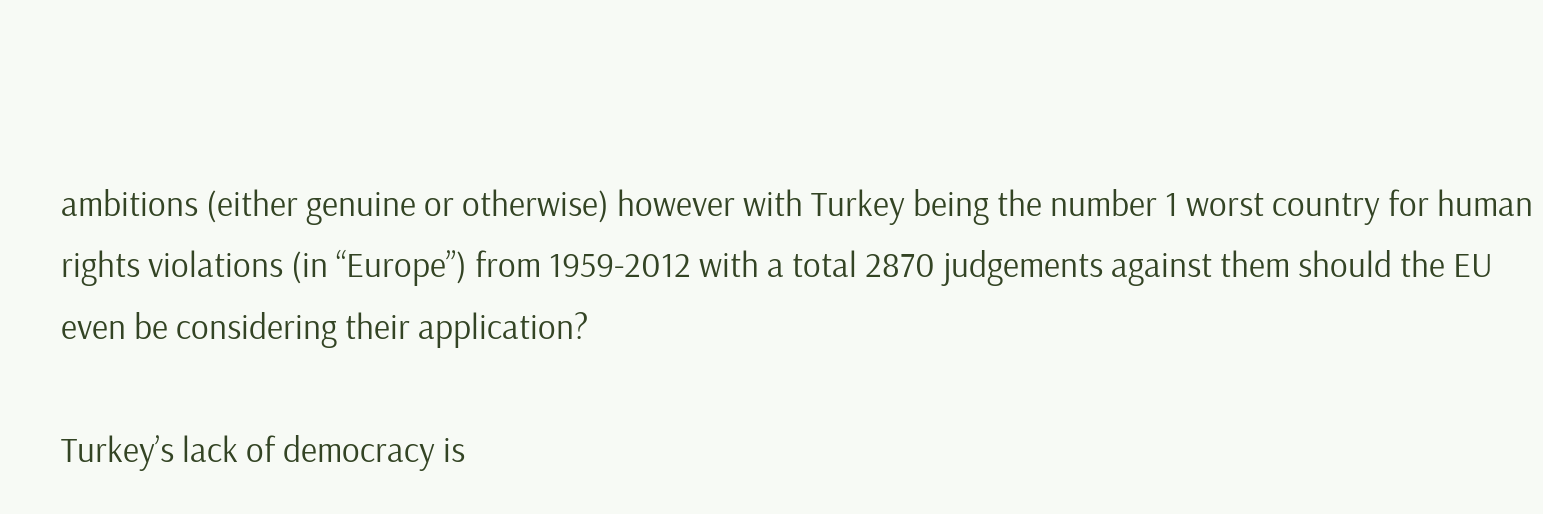ambitions (either genuine or otherwise) however with Turkey being the number 1 worst country for human rights violations (in “Europe”) from 1959-2012 with a total 2870 judgements against them should the EU even be considering their application?

Turkey’s lack of democracy is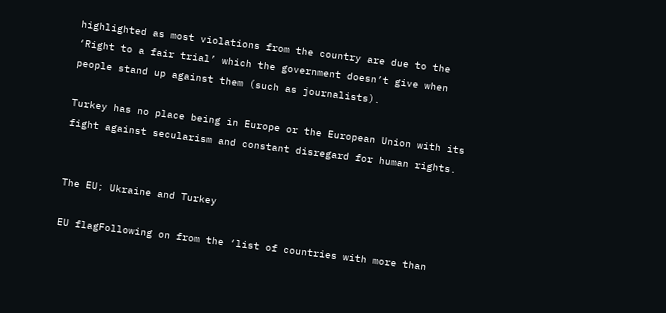highlighted as most violations from the country are due to the ‘Right to a fair trial’ which the government doesn’t give when people stand up against them (such as journalists).

Turkey has no place being in Europe or the European Union with its fight against secularism and constant disregard for human rights.


The EU; Ukraine and Turkey

EU flagFollowing on from the ‘list of countries with more than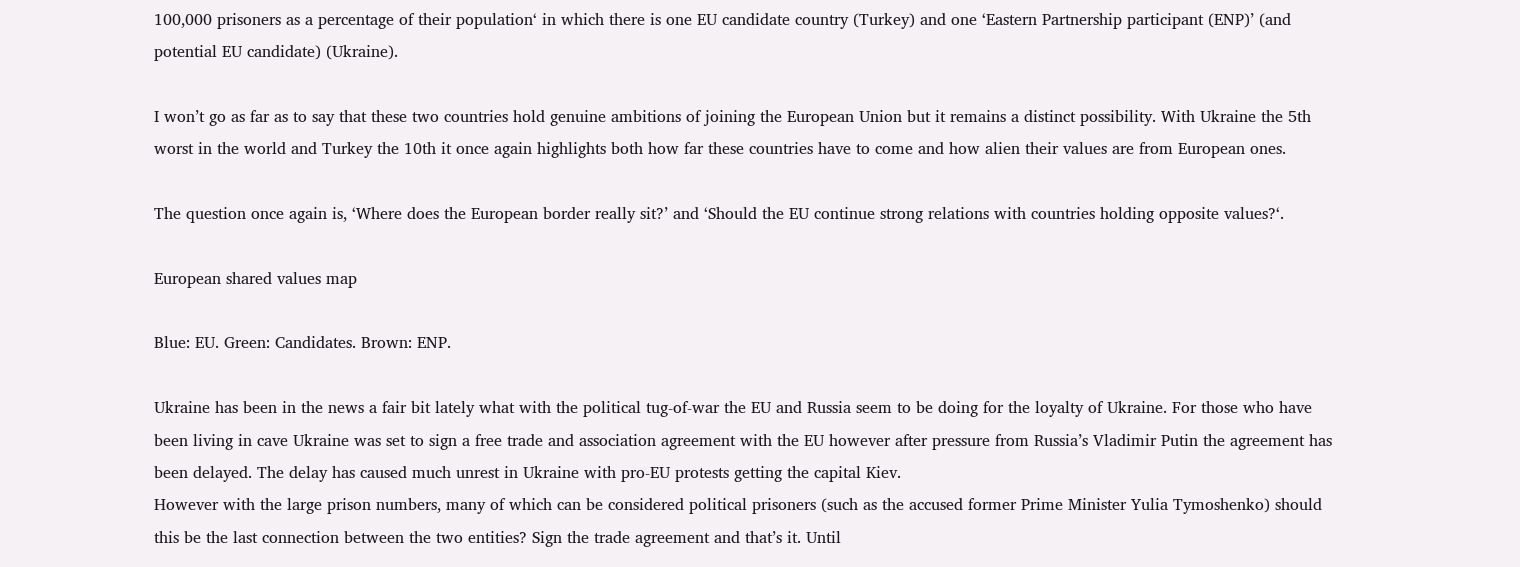100,000 prisoners as a percentage of their population‘ in which there is one EU candidate country (Turkey) and one ‘Eastern Partnership participant (ENP)’ (and potential EU candidate) (Ukraine).

I won’t go as far as to say that these two countries hold genuine ambitions of joining the European Union but it remains a distinct possibility. With Ukraine the 5th worst in the world and Turkey the 10th it once again highlights both how far these countries have to come and how alien their values are from European ones.

The question once again is, ‘Where does the European border really sit?’ and ‘Should the EU continue strong relations with countries holding opposite values?‘.

European shared values map

Blue: EU. Green: Candidates. Brown: ENP.

Ukraine has been in the news a fair bit lately what with the political tug-of-war the EU and Russia seem to be doing for the loyalty of Ukraine. For those who have been living in cave Ukraine was set to sign a free trade and association agreement with the EU however after pressure from Russia’s Vladimir Putin the agreement has been delayed. The delay has caused much unrest in Ukraine with pro-EU protests getting the capital Kiev.
However with the large prison numbers, many of which can be considered political prisoners (such as the accused former Prime Minister Yulia Tymoshenko) should this be the last connection between the two entities? Sign the trade agreement and that’s it. Until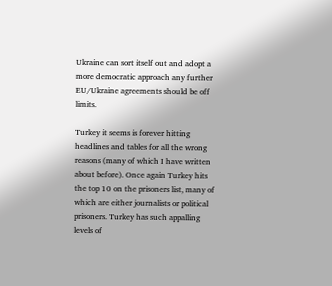Ukraine can sort itself out and adopt a more democratic approach any further EU/Ukraine agreements should be off limits.

Turkey it seems is forever hitting headlines and tables for all the wrong reasons (many of which I have written about before). Once again Turkey hits the top 10 on the prisoners list, many of which are either journalists or political prisoners. Turkey has such appalling levels of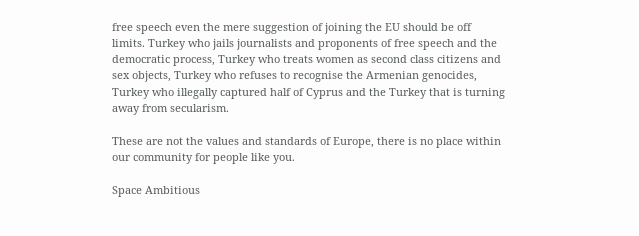free speech even the mere suggestion of joining the EU should be off limits. Turkey who jails journalists and proponents of free speech and the democratic process, Turkey who treats women as second class citizens and sex objects, Turkey who refuses to recognise the Armenian genocides, Turkey who illegally captured half of Cyprus and the Turkey that is turning away from secularism.

These are not the values and standards of Europe, there is no place within our community for people like you.

Space Ambitious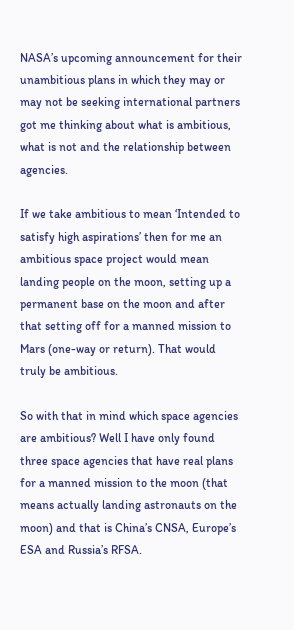NASA’s upcoming announcement for their unambitious plans in which they may or may not be seeking international partners got me thinking about what is ambitious, what is not and the relationship between agencies.

If we take ambitious to mean ‘Intended to satisfy high aspirations’ then for me an ambitious space project would mean landing people on the moon, setting up a permanent base on the moon and after that setting off for a manned mission to Mars (one-way or return). That would truly be ambitious.

So with that in mind which space agencies are ambitious? Well I have only found three space agencies that have real plans for a manned mission to the moon (that means actually landing astronauts on the moon) and that is China’s CNSA, Europe’s ESA and Russia’s RFSA.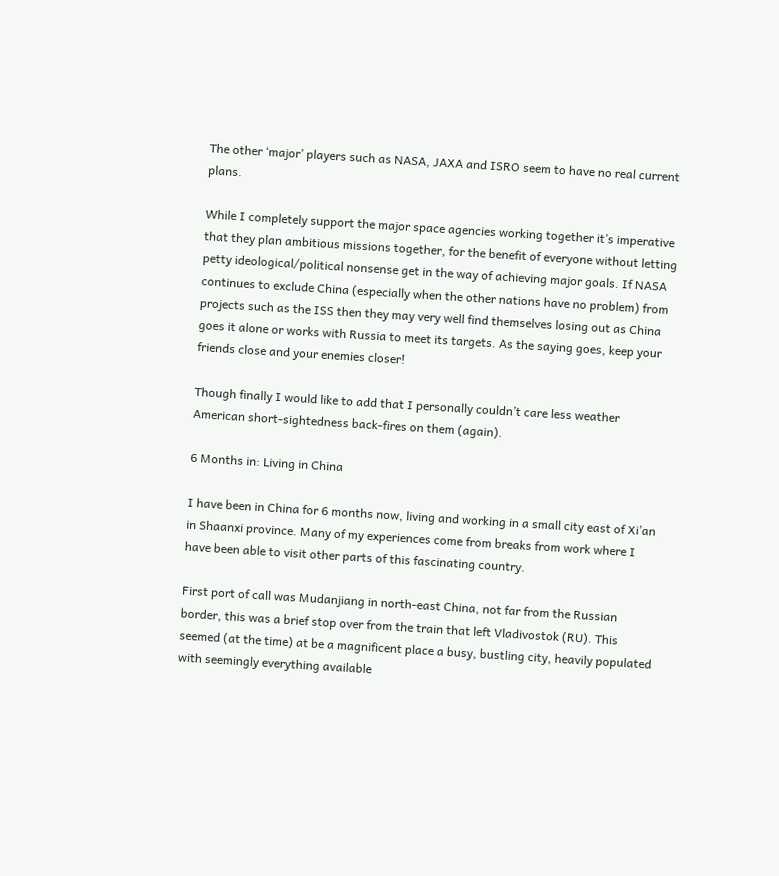The other ‘major’ players such as NASA, JAXA and ISRO seem to have no real current plans.

While I completely support the major space agencies working together it’s imperative that they plan ambitious missions together, for the benefit of everyone without letting petty ideological/political nonsense get in the way of achieving major goals. If NASA continues to exclude China (especially when the other nations have no problem) from projects such as the ISS then they may very well find themselves losing out as China goes it alone or works with Russia to meet its targets. As the saying goes, keep your friends close and your enemies closer!

Though finally I would like to add that I personally couldn’t care less weather American short-sightedness back-fires on them (again).

6 Months in: Living in China

I have been in China for 6 months now, living and working in a small city east of Xi’an in Shaanxi province. Many of my experiences come from breaks from work where I have been able to visit other parts of this fascinating country.

First port of call was Mudanjiang in north-east China, not far from the Russian border, this was a brief stop over from the train that left Vladivostok (RU). This seemed (at the time) at be a magnificent place a busy, bustling city, heavily populated with seemingly everything available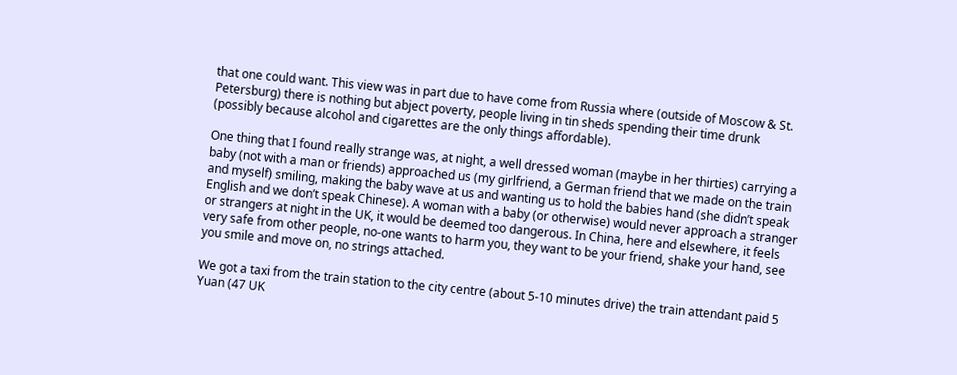that one could want. This view was in part due to have come from Russia where (outside of Moscow & St. Petersburg) there is nothing but abject poverty, people living in tin sheds spending their time drunk (possibly because alcohol and cigarettes are the only things affordable).

One thing that I found really strange was, at night, a well dressed woman (maybe in her thirties) carrying a baby (not with a man or friends) approached us (my girlfriend, a German friend that we made on the train and myself) smiling, making the baby wave at us and wanting us to hold the babies hand (she didn’t speak English and we don’t speak Chinese). A woman with a baby (or otherwise) would never approach a stranger or strangers at night in the UK, it would be deemed too dangerous. In China, here and elsewhere, it feels very safe from other people, no-one wants to harm you, they want to be your friend, shake your hand, see you smile and move on, no strings attached.

We got a taxi from the train station to the city centre (about 5-10 minutes drive) the train attendant paid 5 Yuan (47 UK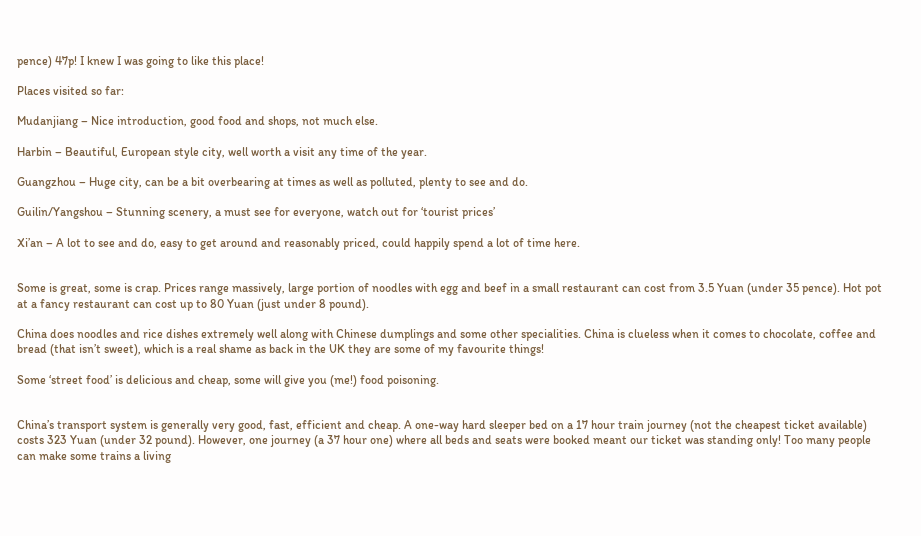pence) 47p! I knew I was going to like this place!

Places visited so far:

Mudanjiang – Nice introduction, good food and shops, not much else.

Harbin – Beautiful, European style city, well worth a visit any time of the year.

Guangzhou – Huge city, can be a bit overbearing at times as well as polluted, plenty to see and do.

Guilin/Yangshou – Stunning scenery, a must see for everyone, watch out for ‘tourist prices’

Xi’an – A lot to see and do, easy to get around and reasonably priced, could happily spend a lot of time here.


Some is great, some is crap. Prices range massively, large portion of noodles with egg and beef in a small restaurant can cost from 3.5 Yuan (under 35 pence). Hot pot at a fancy restaurant can cost up to 80 Yuan (just under 8 pound).

China does noodles and rice dishes extremely well along with Chinese dumplings and some other specialities. China is clueless when it comes to chocolate, coffee and bread (that isn’t sweet), which is a real shame as back in the UK they are some of my favourite things!

Some ‘street food’ is delicious and cheap, some will give you (me!) food poisoning.


China’s transport system is generally very good, fast, efficient and cheap. A one-way hard sleeper bed on a 17 hour train journey (not the cheapest ticket available) costs 323 Yuan (under 32 pound). However, one journey (a 37 hour one) where all beds and seats were booked meant our ticket was standing only! Too many people can make some trains a living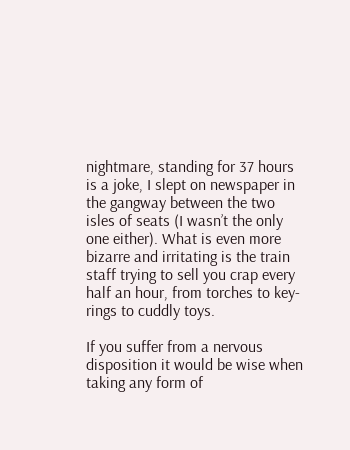nightmare, standing for 37 hours is a joke, I slept on newspaper in the gangway between the two isles of seats (I wasn’t the only one either). What is even more bizarre and irritating is the train staff trying to sell you crap every half an hour, from torches to key-rings to cuddly toys.

If you suffer from a nervous disposition it would be wise when taking any form of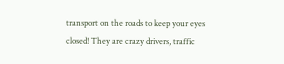transport on the roads to keep your eyes closed! They are crazy drivers, traffic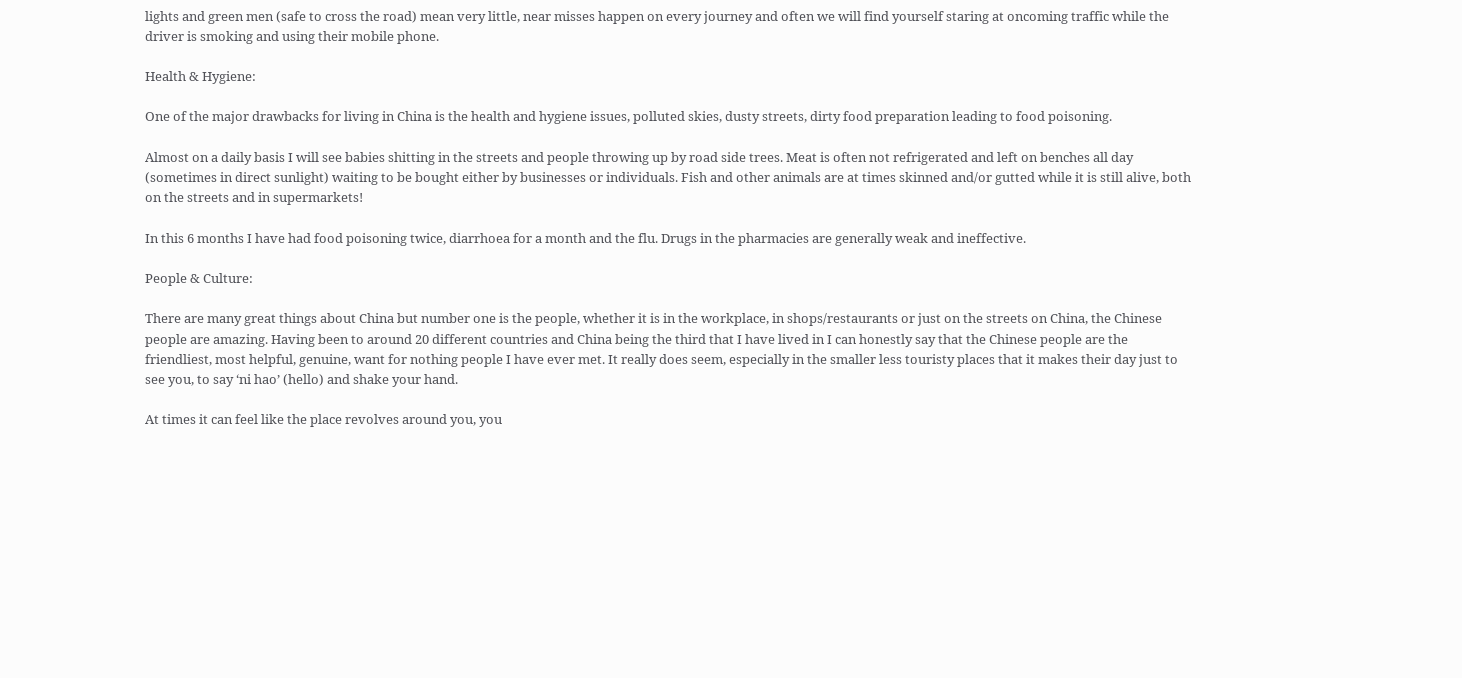lights and green men (safe to cross the road) mean very little, near misses happen on every journey and often we will find yourself staring at oncoming traffic while the driver is smoking and using their mobile phone.

Health & Hygiene:

One of the major drawbacks for living in China is the health and hygiene issues, polluted skies, dusty streets, dirty food preparation leading to food poisoning.

Almost on a daily basis I will see babies shitting in the streets and people throwing up by road side trees. Meat is often not refrigerated and left on benches all day (sometimes in direct sunlight) waiting to be bought either by businesses or individuals. Fish and other animals are at times skinned and/or gutted while it is still alive, both on the streets and in supermarkets!

In this 6 months I have had food poisoning twice, diarrhoea for a month and the flu. Drugs in the pharmacies are generally weak and ineffective.

People & Culture:

There are many great things about China but number one is the people, whether it is in the workplace, in shops/restaurants or just on the streets on China, the Chinese people are amazing. Having been to around 20 different countries and China being the third that I have lived in I can honestly say that the Chinese people are the friendliest, most helpful, genuine, want for nothing people I have ever met. It really does seem, especially in the smaller less touristy places that it makes their day just to see you, to say ‘ni hao’ (hello) and shake your hand.

At times it can feel like the place revolves around you, you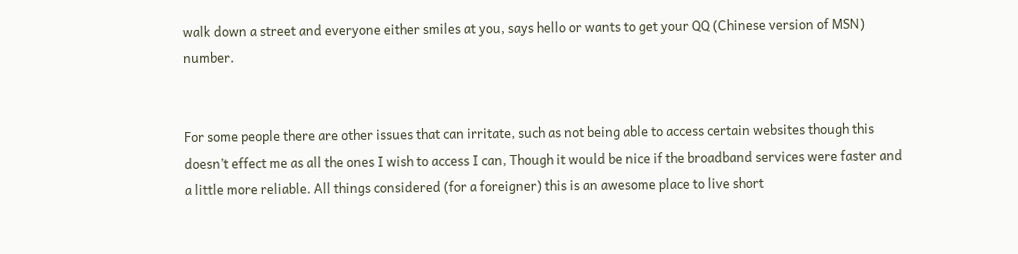walk down a street and everyone either smiles at you, says hello or wants to get your QQ (Chinese version of MSN) number.


For some people there are other issues that can irritate, such as not being able to access certain websites though this doesn’t effect me as all the ones I wish to access I can, Though it would be nice if the broadband services were faster and a little more reliable. All things considered (for a foreigner) this is an awesome place to live short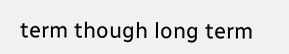term though long term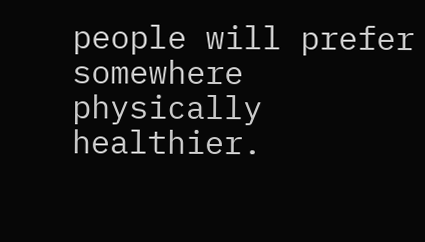people will prefer somewhere physically healthier.